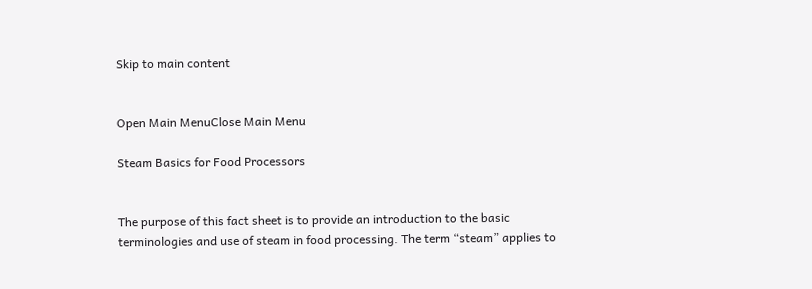Skip to main content


Open Main MenuClose Main Menu

Steam Basics for Food Processors


The purpose of this fact sheet is to provide an introduction to the basic terminologies and use of steam in food processing. The term “steam” applies to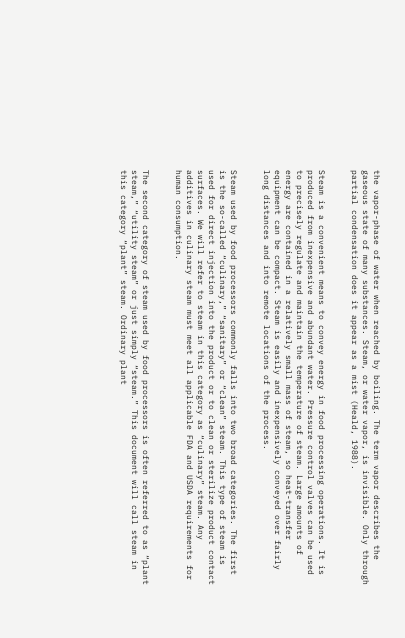the vapor-phase of water when reached by boiling. The term vapor describes the gaseous state of many substances. Steam, or water vapor, is invisible. Only through partial condensation does it appear as a mist (Heald, 1988).


Steam is a convenient means to convey energy in food processing operations. It is produced from inexpensive and abundant water. Pressure control valves can be used to precisely regulate and maintain the temperature of steam. Large amounts of energy are contained in a relatively small mass of steam, so heat-transfer equipment can be compact. Steam is easily and inexpensively conveyed over fairly long distances and into remote locations of the process.


Steam used by food processors commonly falls into two broad categories. The first is the so-called “culinary,” “sanitary” or “clean” steam. This type of steam is used for direct injection into the product or to clean or sterilize product contact surfaces. We will refer to steam in this category as “culinary” steam. Any additives in culinary steam must meet all applicable FDA and USDA requirements for human consumption.


The second category of steam used by food processors is often referred to as “plant steam,” “utility steam” or just simply “steam.” This document will call steam in this category “plant” steam. Ordinary plant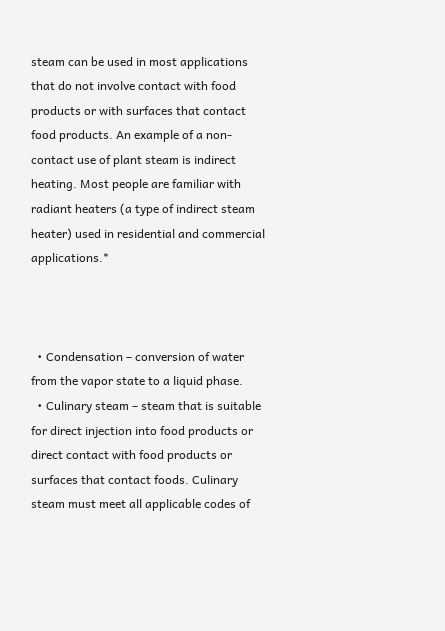steam can be used in most applications that do not involve contact with food products or with surfaces that contact food products. An example of a non-contact use of plant steam is indirect heating. Most people are familiar with radiant heaters (a type of indirect steam heater) used in residential and commercial applications.*



  • Condensation – conversion of water from the vapor state to a liquid phase.
  • Culinary steam – steam that is suitable for direct injection into food products or direct contact with food products or surfaces that contact foods. Culinary steam must meet all applicable codes of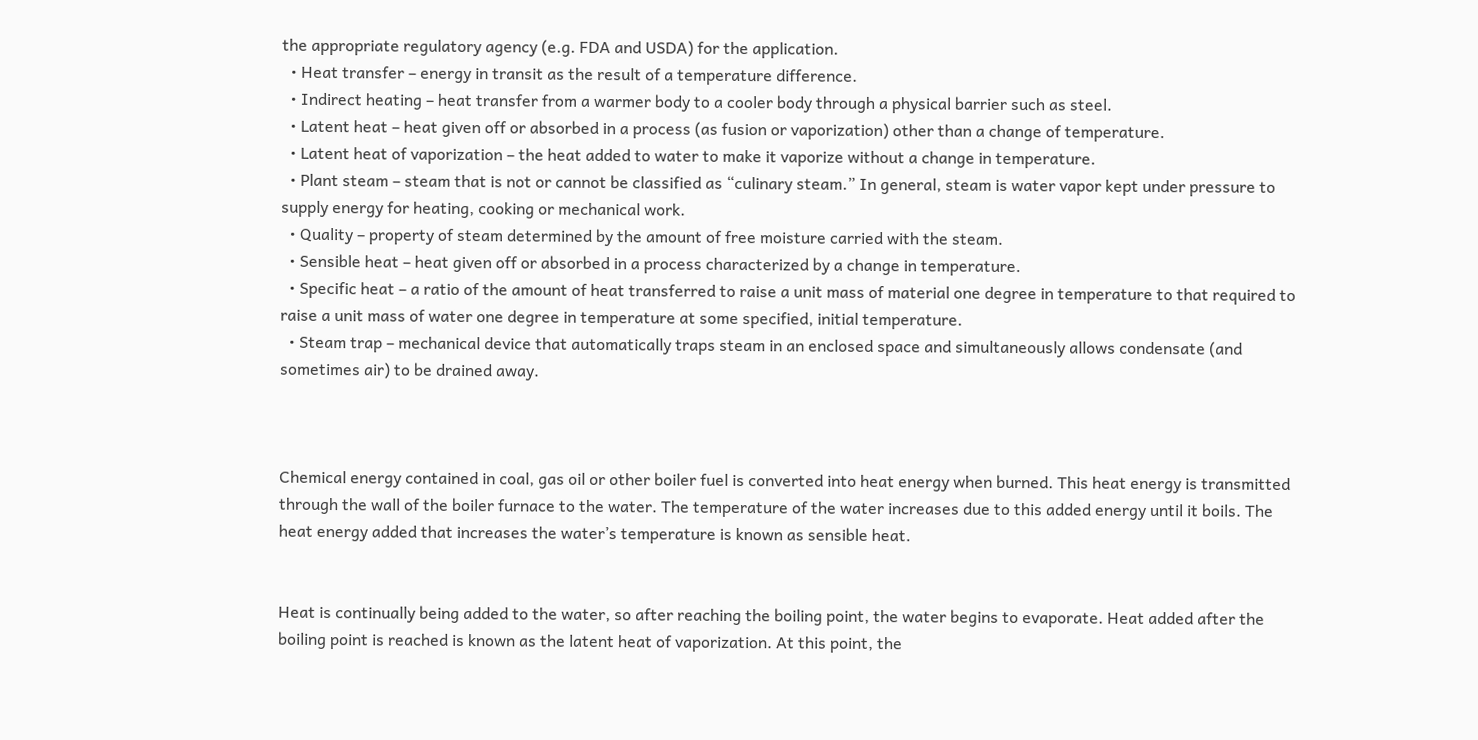the appropriate regulatory agency (e.g. FDA and USDA) for the application.
  • Heat transfer – energy in transit as the result of a temperature difference.
  • Indirect heating – heat transfer from a warmer body to a cooler body through a physical barrier such as steel.
  • Latent heat – heat given off or absorbed in a process (as fusion or vaporization) other than a change of temperature.
  • Latent heat of vaporization – the heat added to water to make it vaporize without a change in temperature.
  • Plant steam – steam that is not or cannot be classified as “culinary steam.” In general, steam is water vapor kept under pressure to supply energy for heating, cooking or mechanical work.
  • Quality – property of steam determined by the amount of free moisture carried with the steam.
  • Sensible heat – heat given off or absorbed in a process characterized by a change in temperature.
  • Specific heat – a ratio of the amount of heat transferred to raise a unit mass of material one degree in temperature to that required to raise a unit mass of water one degree in temperature at some specified, initial temperature.
  • Steam trap – mechanical device that automatically traps steam in an enclosed space and simultaneously allows condensate (and sometimes air) to be drained away.



Chemical energy contained in coal, gas oil or other boiler fuel is converted into heat energy when burned. This heat energy is transmitted through the wall of the boiler furnace to the water. The temperature of the water increases due to this added energy until it boils. The heat energy added that increases the water’s temperature is known as sensible heat.


Heat is continually being added to the water, so after reaching the boiling point, the water begins to evaporate. Heat added after the boiling point is reached is known as the latent heat of vaporization. At this point, the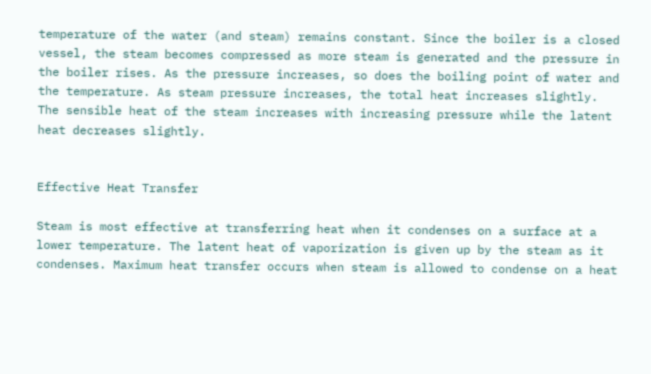temperature of the water (and steam) remains constant. Since the boiler is a closed vessel, the steam becomes compressed as more steam is generated and the pressure in the boiler rises. As the pressure increases, so does the boiling point of water and the temperature. As steam pressure increases, the total heat increases slightly. The sensible heat of the steam increases with increasing pressure while the latent heat decreases slightly.


Effective Heat Transfer

Steam is most effective at transferring heat when it condenses on a surface at a lower temperature. The latent heat of vaporization is given up by the steam as it condenses. Maximum heat transfer occurs when steam is allowed to condense on a heat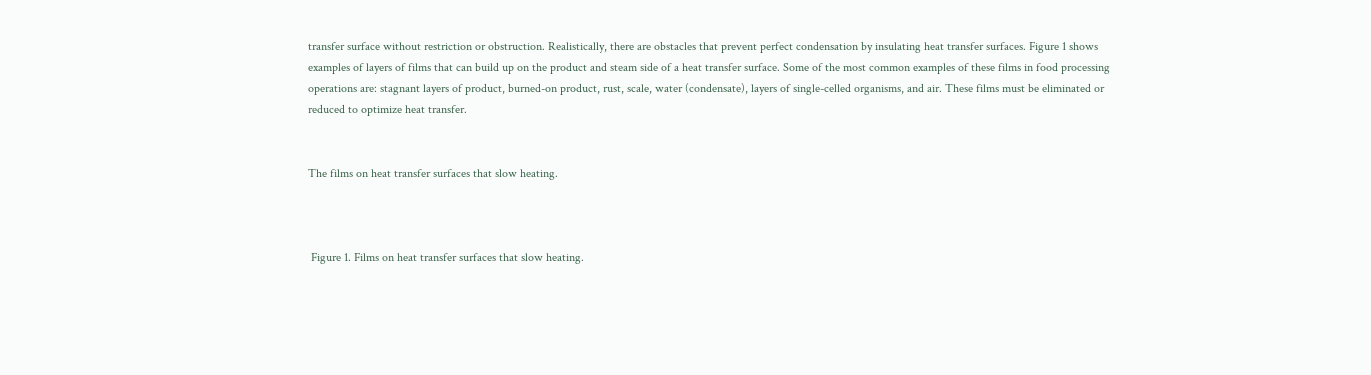transfer surface without restriction or obstruction. Realistically, there are obstacles that prevent perfect condensation by insulating heat transfer surfaces. Figure 1 shows examples of layers of films that can build up on the product and steam side of a heat transfer surface. Some of the most common examples of these films in food processing operations are: stagnant layers of product, burned-on product, rust, scale, water (condensate), layers of single-celled organisms, and air. These films must be eliminated or reduced to optimize heat transfer.


The films on heat transfer surfaces that slow heating.



 Figure 1. Films on heat transfer surfaces that slow heating.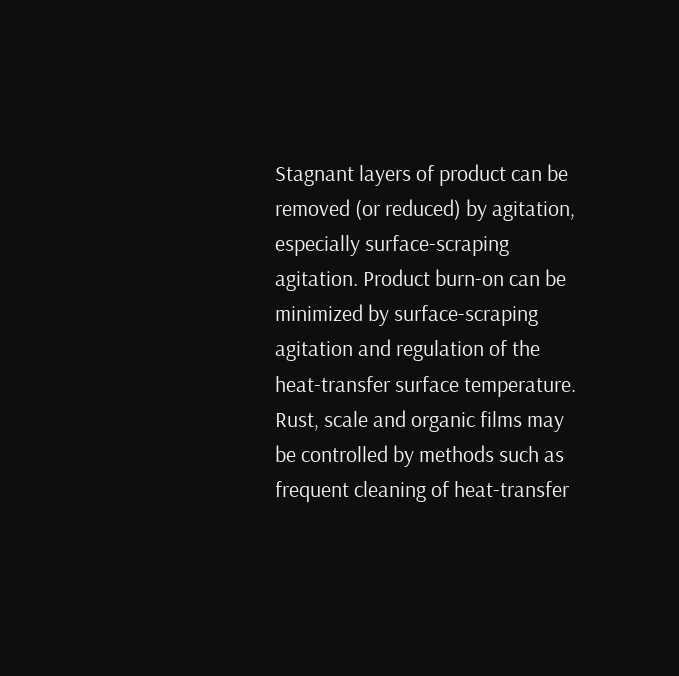Stagnant layers of product can be removed (or reduced) by agitation, especially surface-scraping agitation. Product burn-on can be minimized by surface-scraping agitation and regulation of the heat-transfer surface temperature. Rust, scale and organic films may be controlled by methods such as frequent cleaning of heat-transfer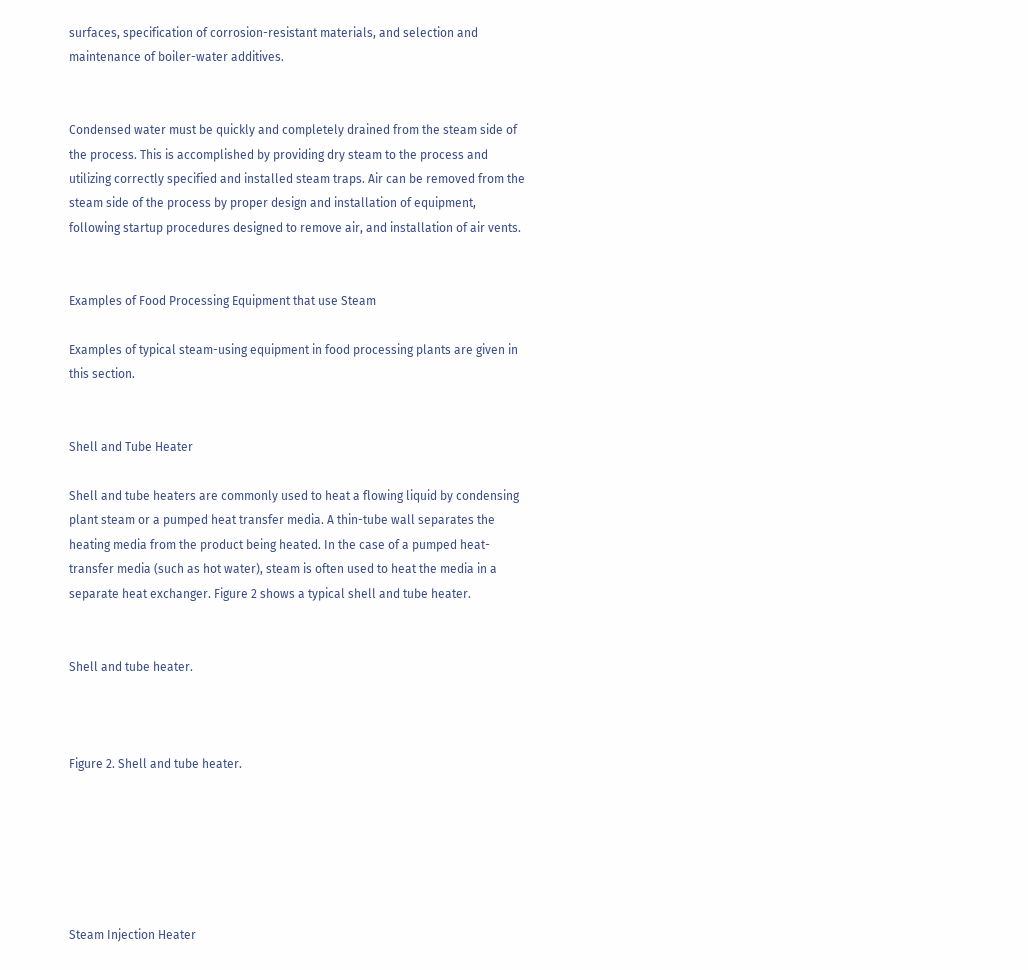surfaces, specification of corrosion-resistant materials, and selection and maintenance of boiler-water additives.


Condensed water must be quickly and completely drained from the steam side of the process. This is accomplished by providing dry steam to the process and utilizing correctly specified and installed steam traps. Air can be removed from the steam side of the process by proper design and installation of equipment, following startup procedures designed to remove air, and installation of air vents.


Examples of Food Processing Equipment that use Steam

Examples of typical steam-using equipment in food processing plants are given in this section.


Shell and Tube Heater

Shell and tube heaters are commonly used to heat a flowing liquid by condensing plant steam or a pumped heat transfer media. A thin-tube wall separates the heating media from the product being heated. In the case of a pumped heat-transfer media (such as hot water), steam is often used to heat the media in a separate heat exchanger. Figure 2 shows a typical shell and tube heater.


Shell and tube heater.



Figure 2. Shell and tube heater.






Steam Injection Heater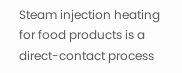Steam injection heating for food products is a direct-contact process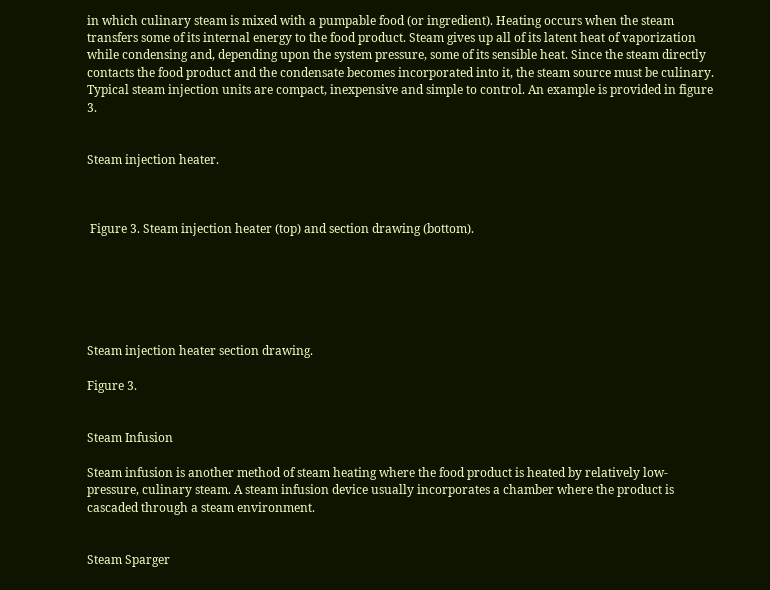in which culinary steam is mixed with a pumpable food (or ingredient). Heating occurs when the steam transfers some of its internal energy to the food product. Steam gives up all of its latent heat of vaporization while condensing and, depending upon the system pressure, some of its sensible heat. Since the steam directly contacts the food product and the condensate becomes incorporated into it, the steam source must be culinary. Typical steam injection units are compact, inexpensive and simple to control. An example is provided in figure 3.


Steam injection heater.



 Figure 3. Steam injection heater (top) and section drawing (bottom).






Steam injection heater section drawing.

Figure 3.


Steam Infusion

Steam infusion is another method of steam heating where the food product is heated by relatively low-pressure, culinary steam. A steam infusion device usually incorporates a chamber where the product is cascaded through a steam environment.


Steam Sparger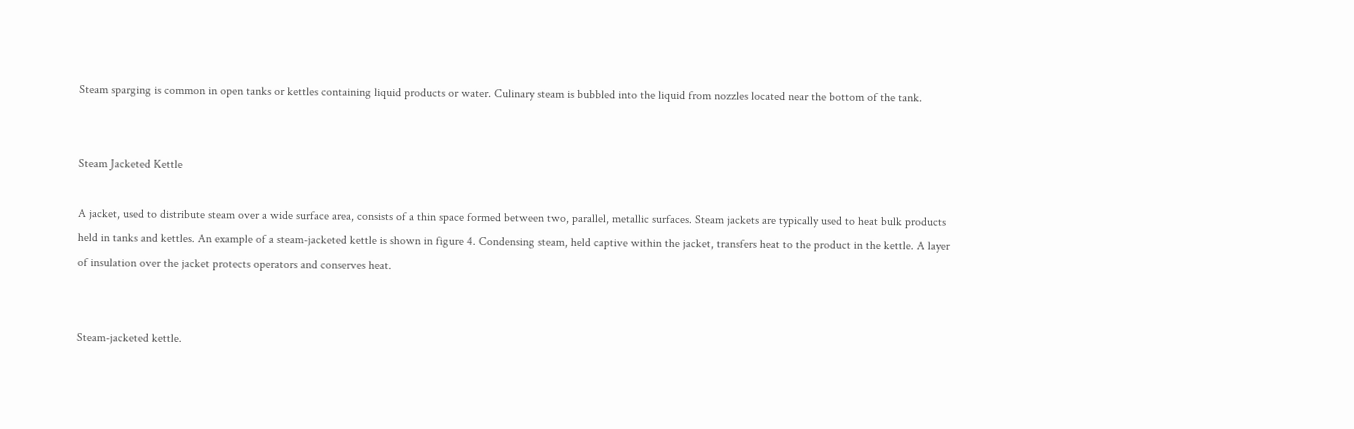Steam sparging is common in open tanks or kettles containing liquid products or water. Culinary steam is bubbled into the liquid from nozzles located near the bottom of the tank.


Steam Jacketed Kettle

A jacket, used to distribute steam over a wide surface area, consists of a thin space formed between two, parallel, metallic surfaces. Steam jackets are typically used to heat bulk products held in tanks and kettles. An example of a steam-jacketed kettle is shown in figure 4. Condensing steam, held captive within the jacket, transfers heat to the product in the kettle. A layer of insulation over the jacket protects operators and conserves heat.


Steam-jacketed kettle.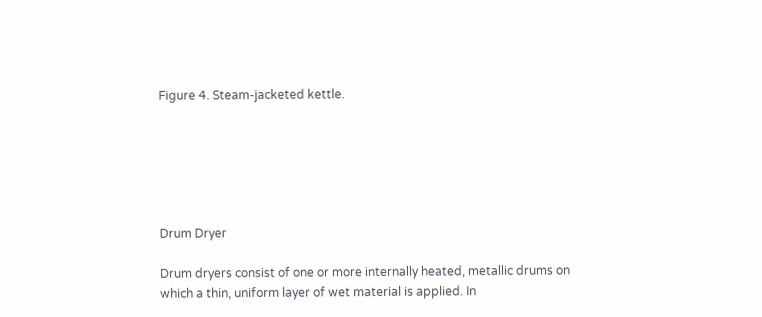Figure 4. Steam-jacketed kettle.






Drum Dryer

Drum dryers consist of one or more internally heated, metallic drums on which a thin, uniform layer of wet material is applied. In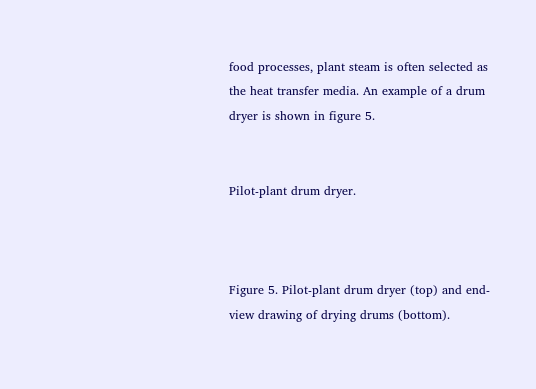food processes, plant steam is often selected as the heat transfer media. An example of a drum dryer is shown in figure 5.


Pilot-plant drum dryer.



Figure 5. Pilot-plant drum dryer (top) and end-view drawing of drying drums (bottom).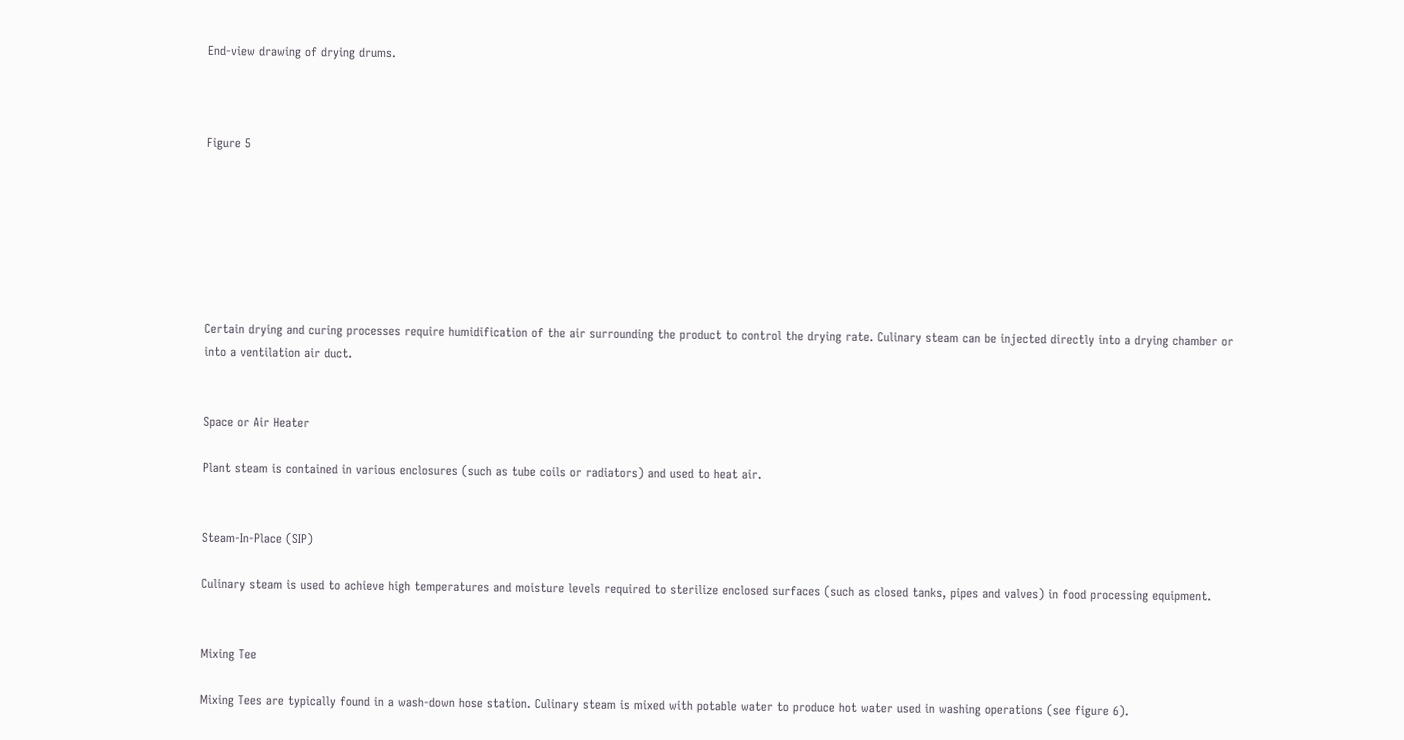End-view drawing of drying drums.



Figure 5







Certain drying and curing processes require humidification of the air surrounding the product to control the drying rate. Culinary steam can be injected directly into a drying chamber or into a ventilation air duct.


Space or Air Heater

Plant steam is contained in various enclosures (such as tube coils or radiators) and used to heat air.


Steam-In-Place (SIP)

Culinary steam is used to achieve high temperatures and moisture levels required to sterilize enclosed surfaces (such as closed tanks, pipes and valves) in food processing equipment.


Mixing Tee

Mixing Tees are typically found in a wash-down hose station. Culinary steam is mixed with potable water to produce hot water used in washing operations (see figure 6).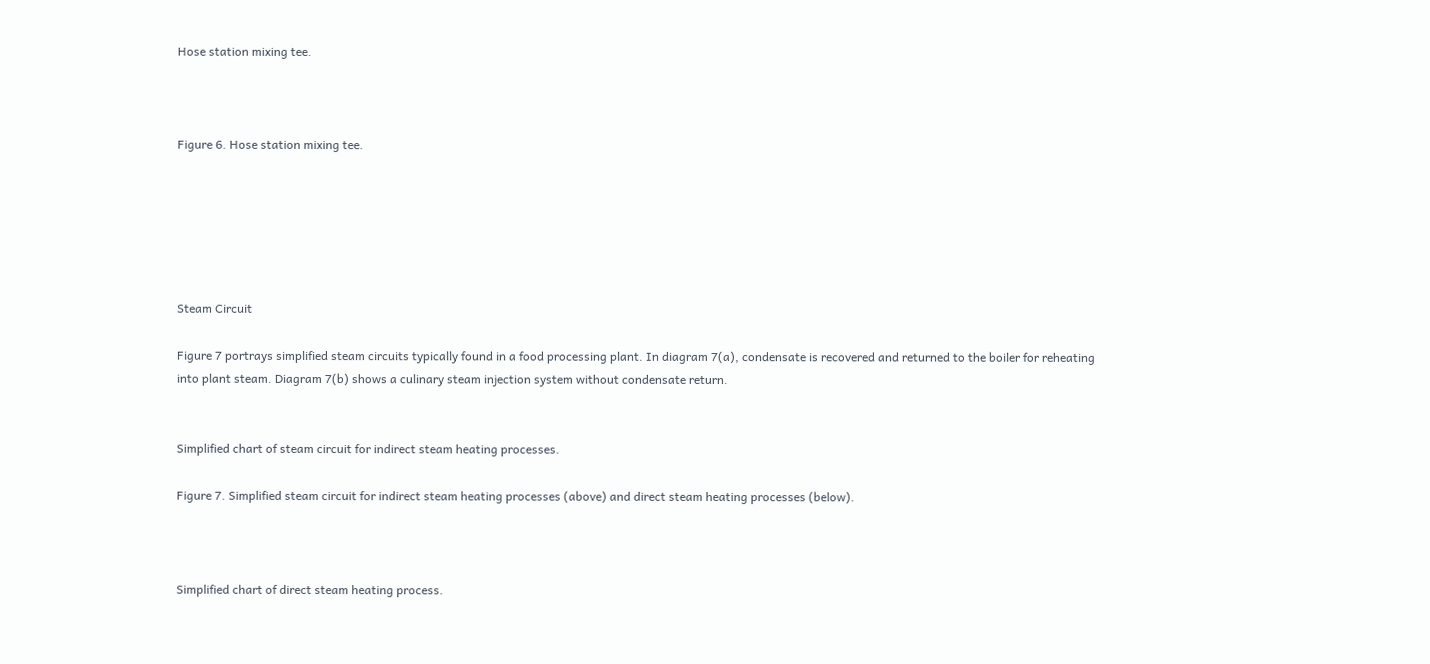Hose station mixing tee.



Figure 6. Hose station mixing tee.






Steam Circuit

Figure 7 portrays simplified steam circuits typically found in a food processing plant. In diagram 7(a), condensate is recovered and returned to the boiler for reheating into plant steam. Diagram 7(b) shows a culinary steam injection system without condensate return.


Simplified chart of steam circuit for indirect steam heating processes.

Figure 7. Simplified steam circuit for indirect steam heating processes (above) and direct steam heating processes (below).



Simplified chart of direct steam heating process.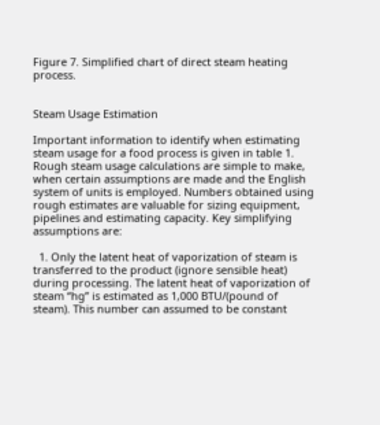Figure 7. Simplified chart of direct steam heating process.


Steam Usage Estimation

Important information to identify when estimating steam usage for a food process is given in table 1. Rough steam usage calculations are simple to make, when certain assumptions are made and the English system of units is employed. Numbers obtained using rough estimates are valuable for sizing equipment, pipelines and estimating capacity. Key simplifying assumptions are:

  1. Only the latent heat of vaporization of steam is transferred to the product (ignore sensible heat) during processing. The latent heat of vaporization of steam “hg” is estimated as 1,000 BTU/(pound of steam). This number can assumed to be constant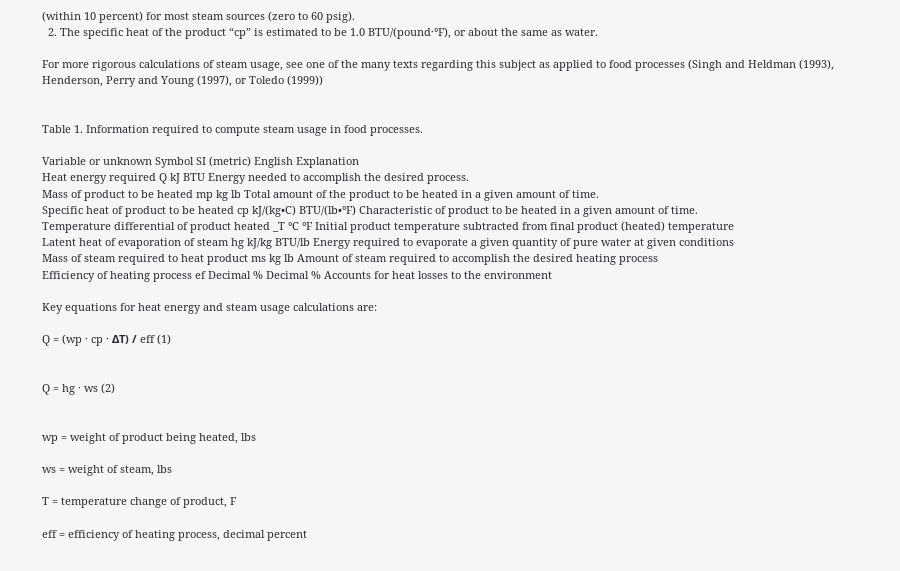(within 10 percent) for most steam sources (zero to 60 psig).
  2. The specific heat of the product “cp” is estimated to be 1.0 BTU/(pound·°F), or about the same as water.

For more rigorous calculations of steam usage, see one of the many texts regarding this subject as applied to food processes (Singh and Heldman (1993), Henderson, Perry and Young (1997), or Toledo (1999))


Table 1. Information required to compute steam usage in food processes.

Variable or unknown Symbol SI (metric) English Explanation
Heat energy required Q kJ BTU Energy needed to accomplish the desired process.
Mass of product to be heated mp kg lb Total amount of the product to be heated in a given amount of time.
Specific heat of product to be heated cp kJ/(kg•C) BTU/(lb•°F) Characteristic of product to be heated in a given amount of time.
Temperature differential of product heated _T °C °F Initial product temperature subtracted from final product (heated) temperature
Latent heat of evaporation of steam hg kJ/kg BTU/lb Energy required to evaporate a given quantity of pure water at given conditions
Mass of steam required to heat product ms kg lb Amount of steam required to accomplish the desired heating process
Efficiency of heating process ef Decimal % Decimal % Accounts for heat losses to the environment

Key equations for heat energy and steam usage calculations are:

Q = (wp · cp · ΔT) / eff (1)


Q = hg · ws (2)


wp = weight of product being heated, lbs

ws = weight of steam, lbs

T = temperature change of product, F

eff = efficiency of heating process, decimal percent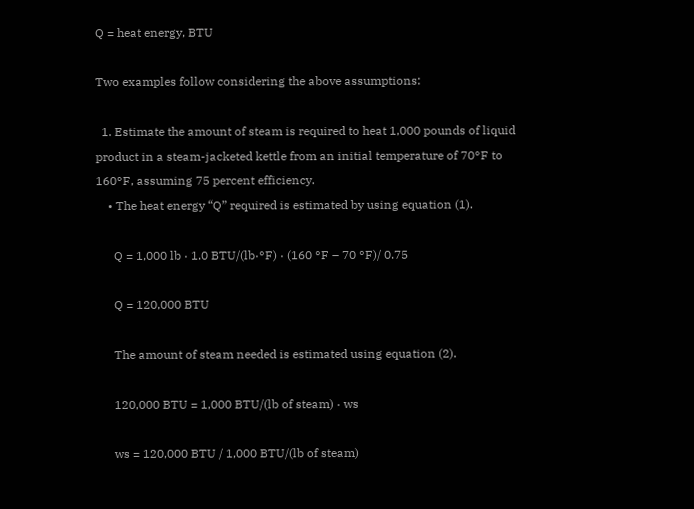Q = heat energy, BTU

Two examples follow considering the above assumptions:

  1. Estimate the amount of steam is required to heat 1,000 pounds of liquid product in a steam-jacketed kettle from an initial temperature of 70°F to 160°F, assuming 75 percent efficiency.
    • The heat energy “Q” required is estimated by using equation (1).

      Q = 1,000 lb · 1.0 BTU/(lb·°F) · (160 °F – 70 °F)/ 0.75

      Q = 120,000 BTU

      The amount of steam needed is estimated using equation (2).

      120,000 BTU = 1,000 BTU/(lb of steam) · ws

      ws = 120,000 BTU / 1,000 BTU/(lb of steam)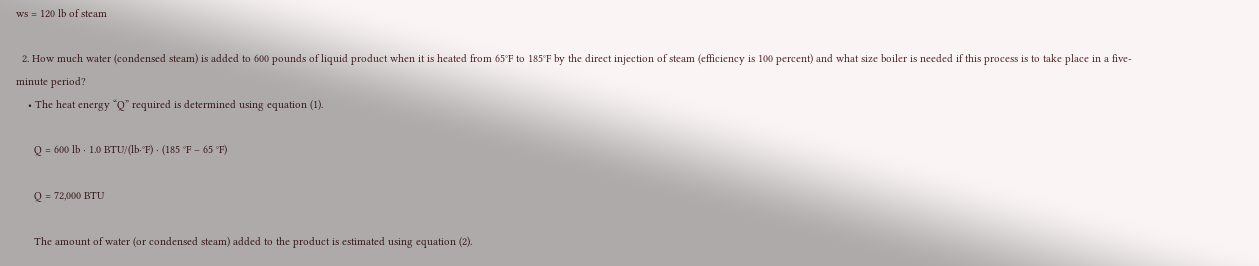ws = 120 lb of steam

  2. How much water (condensed steam) is added to 600 pounds of liquid product when it is heated from 65°F to 185°F by the direct injection of steam (efficiency is 100 percent) and what size boiler is needed if this process is to take place in a five-minute period?
    • The heat energy “Q” required is determined using equation (1).

      Q = 600 lb · 1.0 BTU/(lb·°F) · (185 °F – 65 °F)

      Q = 72,000 BTU

      The amount of water (or condensed steam) added to the product is estimated using equation (2).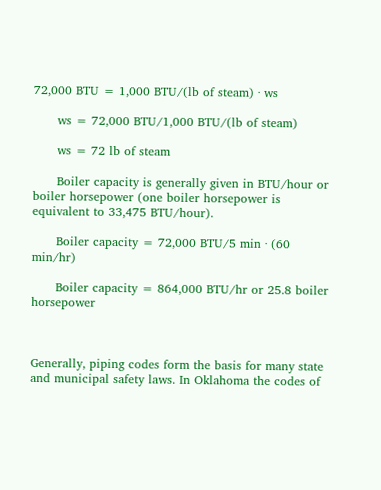72,000 BTU = 1,000 BTU/(lb of steam) · ws

      ws = 72,000 BTU/1,000 BTU/(lb of steam)

      ws = 72 lb of steam

      Boiler capacity is generally given in BTU/hour or boiler horsepower (one boiler horsepower is equivalent to 33,475 BTU/hour).

      Boiler capacity = 72,000 BTU/5 min · (60 min/hr)

      Boiler capacity = 864,000 BTU/hr or 25.8 boiler horsepower



Generally, piping codes form the basis for many state and municipal safety laws. In Oklahoma the codes of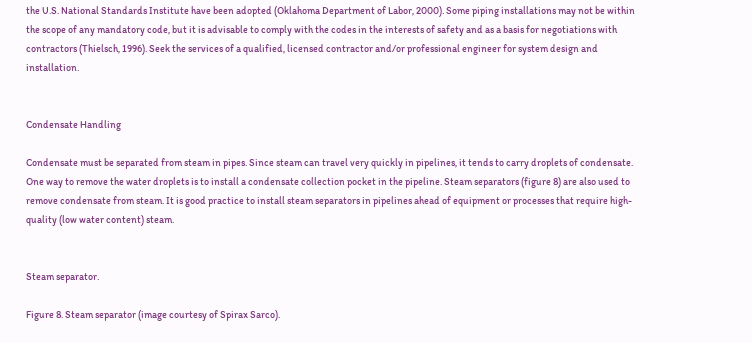the U.S. National Standards Institute have been adopted (Oklahoma Department of Labor, 2000). Some piping installations may not be within the scope of any mandatory code, but it is advisable to comply with the codes in the interests of safety and as a basis for negotiations with contractors (Thielsch, 1996). Seek the services of a qualified, licensed contractor and/or professional engineer for system design and installation.


Condensate Handling

Condensate must be separated from steam in pipes. Since steam can travel very quickly in pipelines, it tends to carry droplets of condensate. One way to remove the water droplets is to install a condensate collection pocket in the pipeline. Steam separators (figure 8) are also used to remove condensate from steam. It is good practice to install steam separators in pipelines ahead of equipment or processes that require high-quality (low water content) steam.


Steam separator.

Figure 8. Steam separator (image courtesy of Spirax Sarco).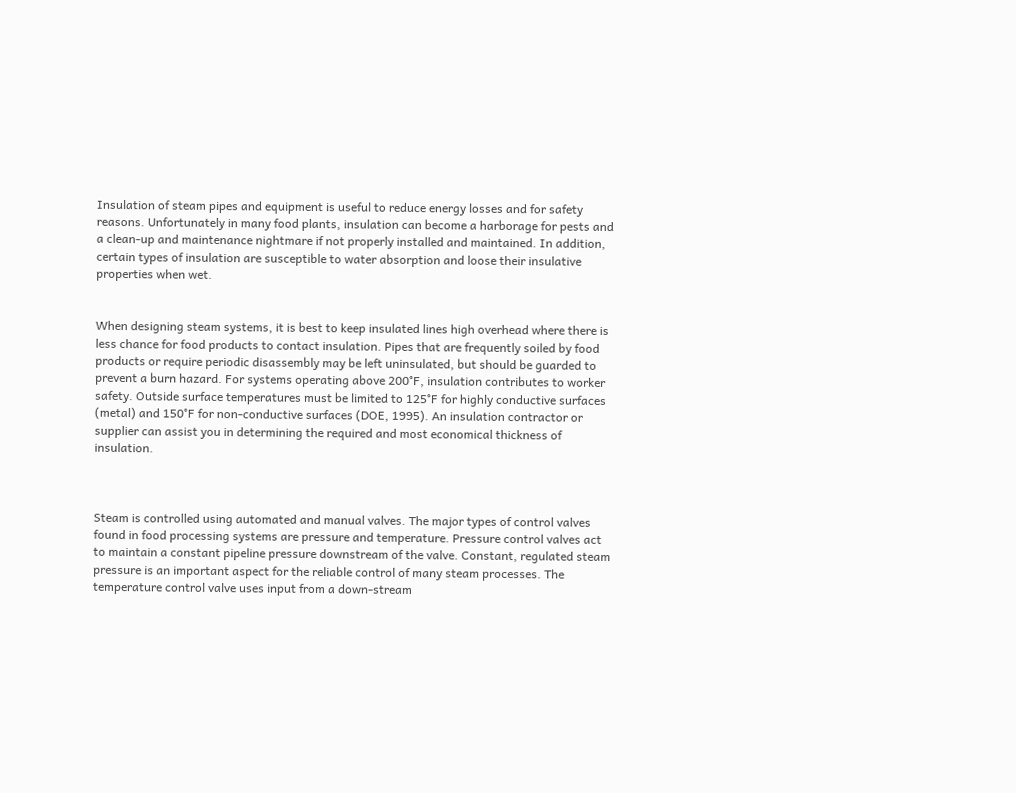Insulation of steam pipes and equipment is useful to reduce energy losses and for safety reasons. Unfortunately in many food plants, insulation can become a harborage for pests and a clean-up and maintenance nightmare if not properly installed and maintained. In addition, certain types of insulation are susceptible to water absorption and loose their insulative properties when wet.


When designing steam systems, it is best to keep insulated lines high overhead where there is less chance for food products to contact insulation. Pipes that are frequently soiled by food products or require periodic disassembly may be left uninsulated, but should be guarded to prevent a burn hazard. For systems operating above 200°F, insulation contributes to worker safety. Outside surface temperatures must be limited to 125°F for highly conductive surfaces (metal) and 150°F for non-conductive surfaces (DOE, 1995). An insulation contractor or supplier can assist you in determining the required and most economical thickness of insulation.



Steam is controlled using automated and manual valves. The major types of control valves found in food processing systems are pressure and temperature. Pressure control valves act to maintain a constant pipeline pressure downstream of the valve. Constant, regulated steam pressure is an important aspect for the reliable control of many steam processes. The temperature control valve uses input from a down-stream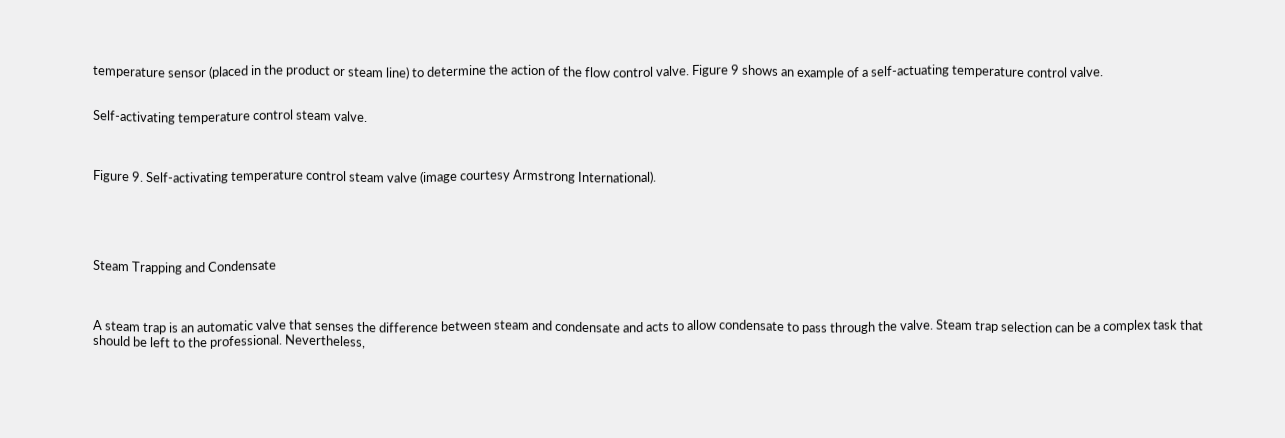temperature sensor (placed in the product or steam line) to determine the action of the flow control valve. Figure 9 shows an example of a self-actuating temperature control valve.


Self-activating temperature control steam valve.



Figure 9. Self-activating temperature control steam valve (image courtesy Armstrong International).





Steam Trapping and Condensate



A steam trap is an automatic valve that senses the difference between steam and condensate and acts to allow condensate to pass through the valve. Steam trap selection can be a complex task that should be left to the professional. Nevertheless,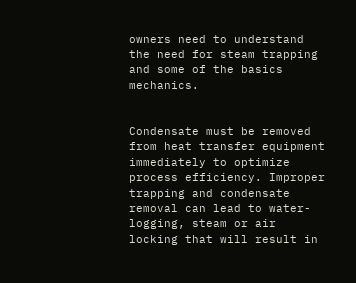owners need to understand the need for steam trapping and some of the basics mechanics.


Condensate must be removed from heat transfer equipment immediately to optimize process efficiency. Improper trapping and condensate removal can lead to water-logging, steam or air locking that will result in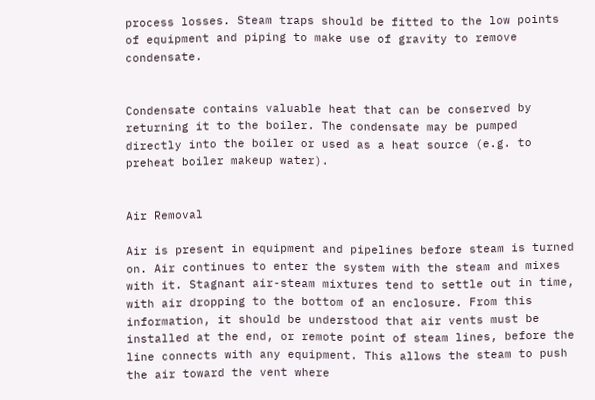process losses. Steam traps should be fitted to the low points of equipment and piping to make use of gravity to remove condensate.


Condensate contains valuable heat that can be conserved by returning it to the boiler. The condensate may be pumped directly into the boiler or used as a heat source (e.g. to preheat boiler makeup water).


Air Removal

Air is present in equipment and pipelines before steam is turned on. Air continues to enter the system with the steam and mixes with it. Stagnant air-steam mixtures tend to settle out in time, with air dropping to the bottom of an enclosure. From this information, it should be understood that air vents must be installed at the end, or remote point of steam lines, before the line connects with any equipment. This allows the steam to push the air toward the vent where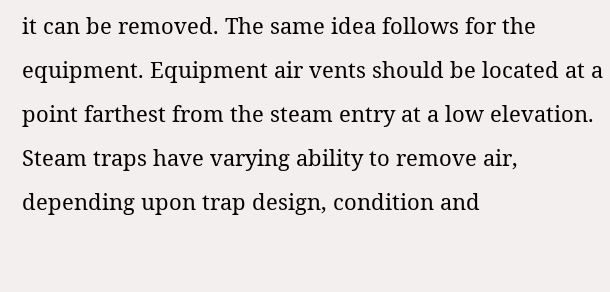it can be removed. The same idea follows for the equipment. Equipment air vents should be located at a point farthest from the steam entry at a low elevation. Steam traps have varying ability to remove air, depending upon trap design, condition and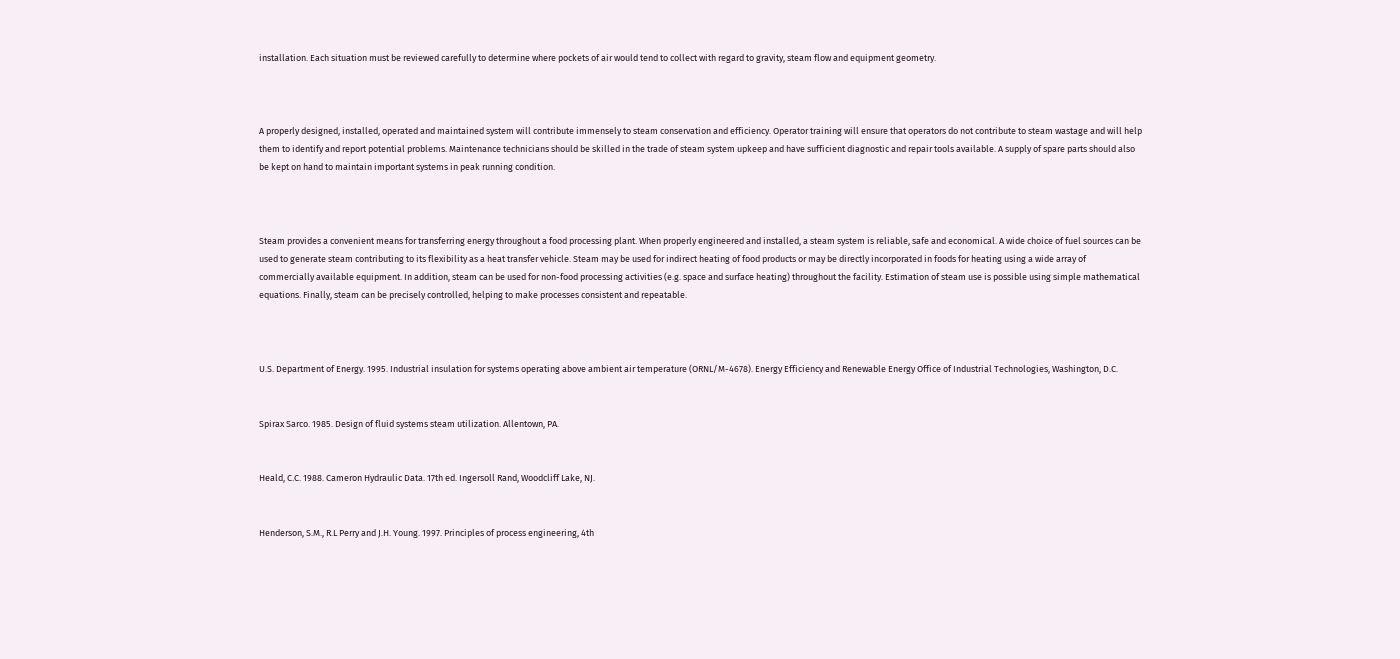installation. Each situation must be reviewed carefully to determine where pockets of air would tend to collect with regard to gravity, steam flow and equipment geometry.



A properly designed, installed, operated and maintained system will contribute immensely to steam conservation and efficiency. Operator training will ensure that operators do not contribute to steam wastage and will help them to identify and report potential problems. Maintenance technicians should be skilled in the trade of steam system upkeep and have sufficient diagnostic and repair tools available. A supply of spare parts should also be kept on hand to maintain important systems in peak running condition.



Steam provides a convenient means for transferring energy throughout a food processing plant. When properly engineered and installed, a steam system is reliable, safe and economical. A wide choice of fuel sources can be used to generate steam contributing to its flexibility as a heat transfer vehicle. Steam may be used for indirect heating of food products or may be directly incorporated in foods for heating using a wide array of commercially available equipment. In addition, steam can be used for non-food processing activities (e.g. space and surface heating) throughout the facility. Estimation of steam use is possible using simple mathematical equations. Finally, steam can be precisely controlled, helping to make processes consistent and repeatable.



U.S. Department of Energy. 1995. Industrial insulation for systems operating above ambient air temperature (ORNL/M-4678). Energy Efficiency and Renewable Energy Office of Industrial Technologies, Washington, D.C.


Spirax Sarco. 1985. Design of fluid systems steam utilization. Allentown, PA.


Heald, C.C. 1988. Cameron Hydraulic Data. 17th ed. Ingersoll Rand, Woodcliff Lake, NJ.


Henderson, S.M., R.L Perry and J.H. Young. 1997. Principles of process engineering, 4th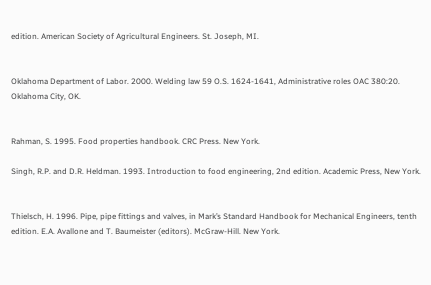edition. American Society of Agricultural Engineers. St. Joseph, MI.


Oklahoma Department of Labor. 2000. Welding law 59 O.S. 1624-1641, Administrative roles OAC 380:20. Oklahoma City, OK.


Rahman, S. 1995. Food properties handbook. CRC Press. New York.

Singh, R.P. and D.R. Heldman. 1993. Introduction to food engineering, 2nd edition. Academic Press, New York.


Thielsch, H. 1996. Pipe, pipe fittings and valves, in Mark’s Standard Handbook for Mechanical Engineers, tenth edition. E.A. Avallone and T. Baumeister (editors). McGraw-Hill. New York.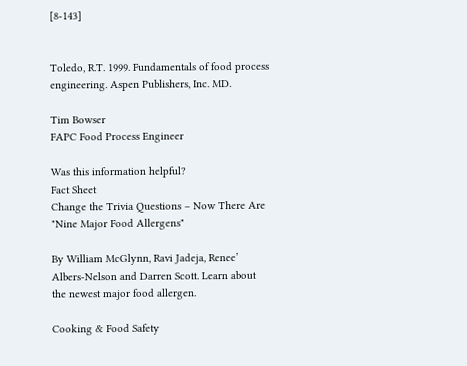[8-143]


Toledo, R.T. 1999. Fundamentals of food process engineering. Aspen Publishers, Inc. MD.

Tim Bowser
FAPC Food Process Engineer

Was this information helpful?
Fact Sheet
Change the Trivia Questions – Now There Are "Nine Major Food Allergens"

By William McGlynn, Ravi Jadeja, Renee’ Albers-Nelson and Darren Scott. Learn about the newest major food allergen.

Cooking & Food Safety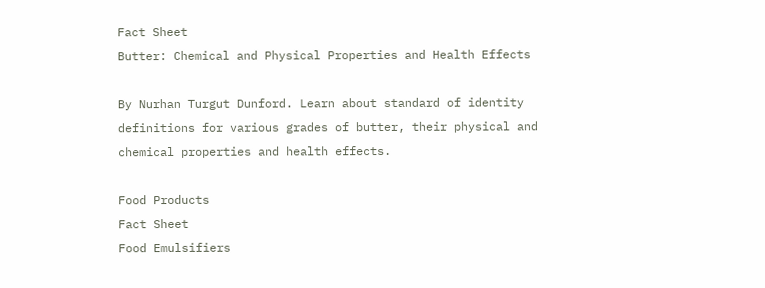Fact Sheet
Butter: Chemical and Physical Properties and Health Effects

By Nurhan Turgut Dunford. Learn about standard of identity definitions for various grades of butter, their physical and chemical properties and health effects.

Food Products
Fact Sheet
Food Emulsifiers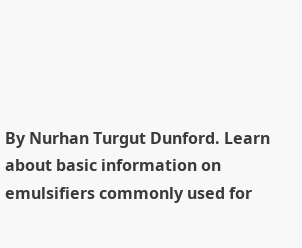By Nurhan Turgut Dunford. Learn about basic information on emulsifiers commonly used for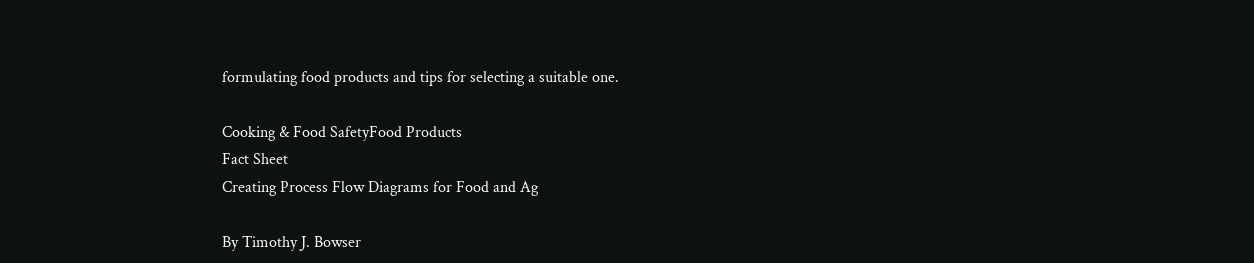formulating food products and tips for selecting a suitable one.

Cooking & Food SafetyFood Products
Fact Sheet
Creating Process Flow Diagrams for Food and Ag

By Timothy J. Bowser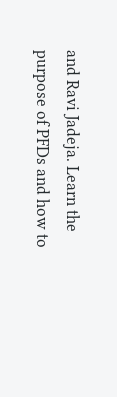and Ravi Jadeja. Learn the purpose of PFDs and how to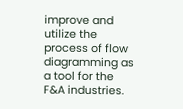improve and utilize the process of flow diagramming as a tool for the F&A industries.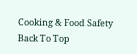Cooking & Food Safety
Back To Top